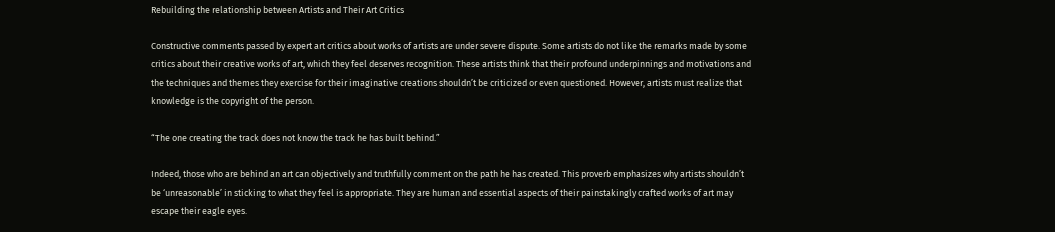Rebuilding the relationship between Artists and Their Art Critics

Constructive comments passed by expert art critics about works of artists are under severe dispute. Some artists do not like the remarks made by some critics about their creative works of art, which they feel deserves recognition. These artists think that their profound underpinnings and motivations and the techniques and themes they exercise for their imaginative creations shouldn’t be criticized or even questioned. However, artists must realize that knowledge is the copyright of the person.

“The one creating the track does not know the track he has built behind.”

Indeed, those who are behind an art can objectively and truthfully comment on the path he has created. This proverb emphasizes why artists shouldn’t be ‘unreasonable’ in sticking to what they feel is appropriate. They are human and essential aspects of their painstakingly crafted works of art may escape their eagle eyes.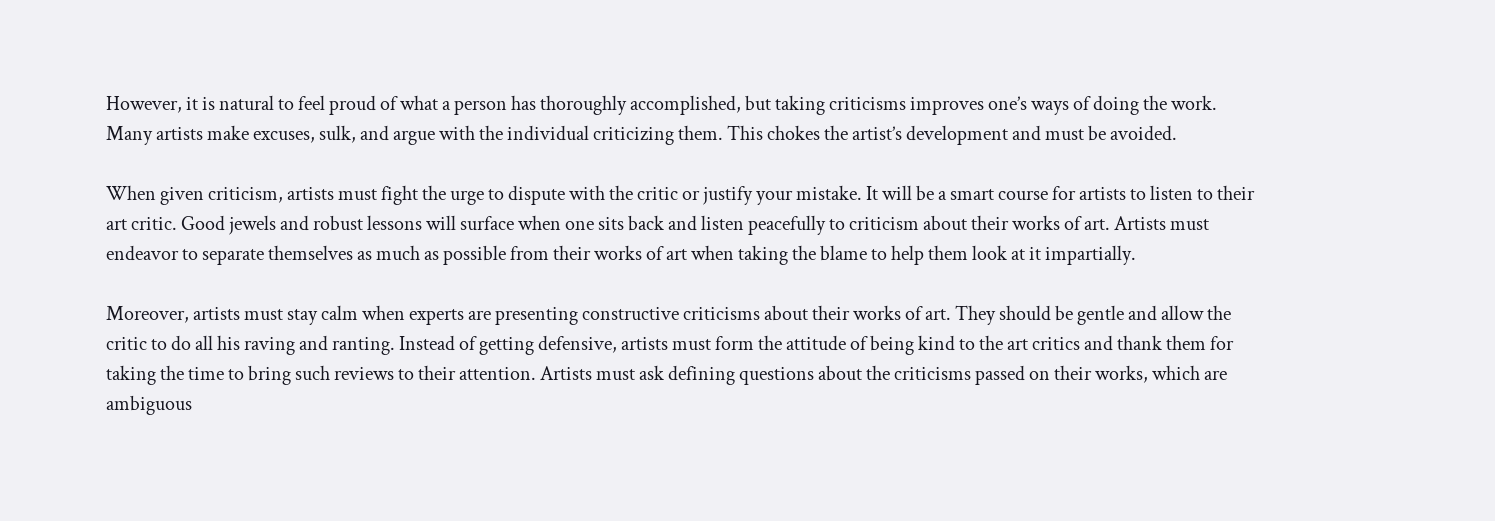However, it is natural to feel proud of what a person has thoroughly accomplished, but taking criticisms improves one’s ways of doing the work. Many artists make excuses, sulk, and argue with the individual criticizing them. This chokes the artist’s development and must be avoided.

When given criticism, artists must fight the urge to dispute with the critic or justify your mistake. It will be a smart course for artists to listen to their art critic. Good jewels and robust lessons will surface when one sits back and listen peacefully to criticism about their works of art. Artists must endeavor to separate themselves as much as possible from their works of art when taking the blame to help them look at it impartially.

Moreover, artists must stay calm when experts are presenting constructive criticisms about their works of art. They should be gentle and allow the critic to do all his raving and ranting. Instead of getting defensive, artists must form the attitude of being kind to the art critics and thank them for taking the time to bring such reviews to their attention. Artists must ask defining questions about the criticisms passed on their works, which are ambiguous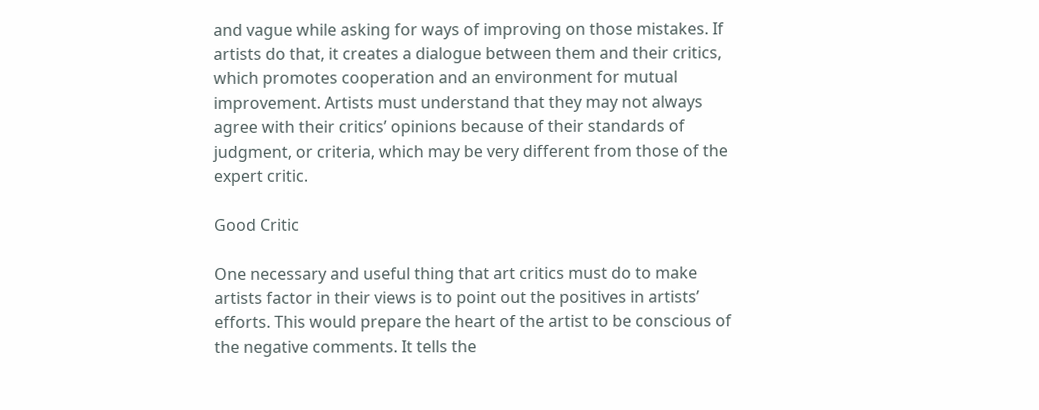and vague while asking for ways of improving on those mistakes. If artists do that, it creates a dialogue between them and their critics, which promotes cooperation and an environment for mutual improvement. Artists must understand that they may not always agree with their critics’ opinions because of their standards of judgment, or criteria, which may be very different from those of the expert critic.

Good Critic

One necessary and useful thing that art critics must do to make artists factor in their views is to point out the positives in artists’ efforts. This would prepare the heart of the artist to be conscious of the negative comments. It tells the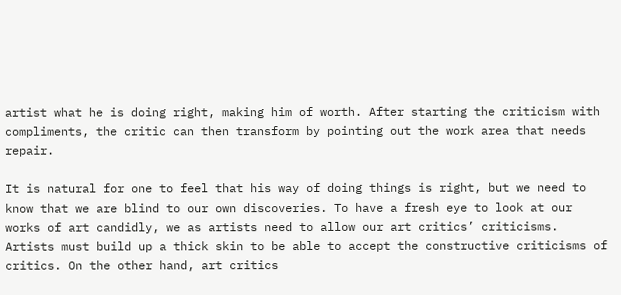artist what he is doing right, making him of worth. After starting the criticism with compliments, the critic can then transform by pointing out the work area that needs repair.

It is natural for one to feel that his way of doing things is right, but we need to know that we are blind to our own discoveries. To have a fresh eye to look at our works of art candidly, we as artists need to allow our art critics’ criticisms. Artists must build up a thick skin to be able to accept the constructive criticisms of critics. On the other hand, art critics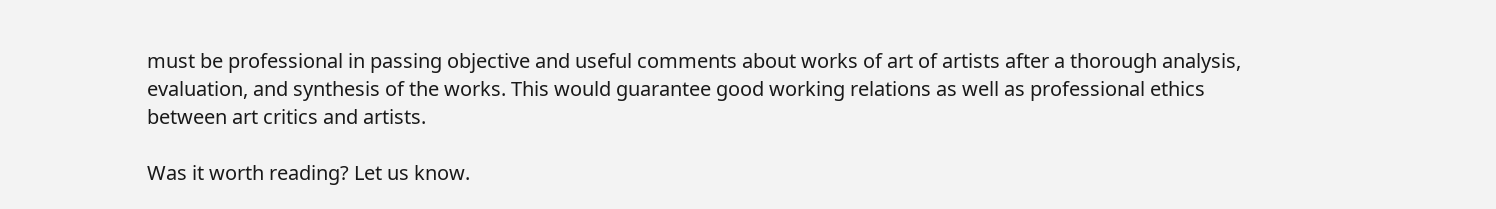must be professional in passing objective and useful comments about works of art of artists after a thorough analysis, evaluation, and synthesis of the works. This would guarantee good working relations as well as professional ethics between art critics and artists.

Was it worth reading? Let us know.